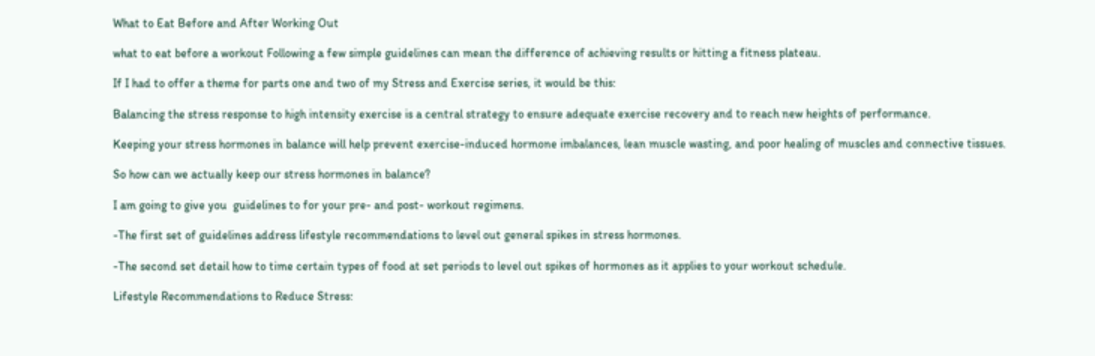What to Eat Before and After Working Out

what to eat before a workout Following a few simple guidelines can mean the difference of achieving results or hitting a fitness plateau.

If I had to offer a theme for parts one and two of my Stress and Exercise series, it would be this:

Balancing the stress response to high intensity exercise is a central strategy to ensure adequate exercise recovery and to reach new heights of performance.

Keeping your stress hormones in balance will help prevent exercise-induced hormone imbalances, lean muscle wasting, and poor healing of muscles and connective tissues.

So how can we actually keep our stress hormones in balance?

I am going to give you  guidelines to for your pre- and post- workout regimens.

-The first set of guidelines address lifestyle recommendations to level out general spikes in stress hormones.

-The second set detail how to time certain types of food at set periods to level out spikes of hormones as it applies to your workout schedule.

Lifestyle Recommendations to Reduce Stress: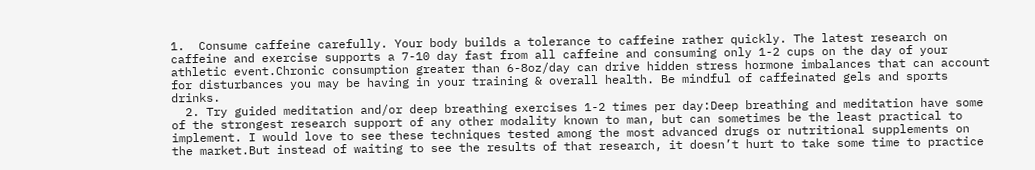1.  Consume caffeine carefully. Your body builds a tolerance to caffeine rather quickly. The latest research on caffeine and exercise supports a 7-10 day fast from all caffeine and consuming only 1-2 cups on the day of your athletic event.Chronic consumption greater than 6-8oz/day can drive hidden stress hormone imbalances that can account for disturbances you may be having in your training & overall health. Be mindful of caffeinated gels and sports drinks.
  2. Try guided meditation and/or deep breathing exercises 1-2 times per day:Deep breathing and meditation have some of the strongest research support of any other modality known to man, but can sometimes be the least practical to implement. I would love to see these techniques tested among the most advanced drugs or nutritional supplements on the market.But instead of waiting to see the results of that research, it doesn’t hurt to take some time to practice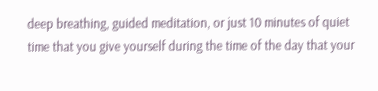deep breathing, guided meditation, or just 10 minutes of quiet time that you give yourself during the time of the day that your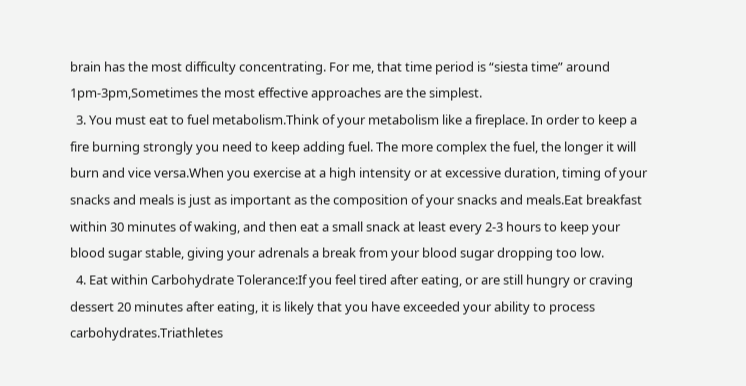brain has the most difficulty concentrating. For me, that time period is “siesta time” around 1pm-3pm,Sometimes the most effective approaches are the simplest.
  3. You must eat to fuel metabolism.Think of your metabolism like a fireplace. In order to keep a fire burning strongly you need to keep adding fuel. The more complex the fuel, the longer it will burn and vice versa.When you exercise at a high intensity or at excessive duration, timing of your snacks and meals is just as important as the composition of your snacks and meals.Eat breakfast within 30 minutes of waking, and then eat a small snack at least every 2-3 hours to keep your blood sugar stable, giving your adrenals a break from your blood sugar dropping too low.
  4. Eat within Carbohydrate Tolerance:If you feel tired after eating, or are still hungry or craving dessert 20 minutes after eating, it is likely that you have exceeded your ability to process carbohydrates.Triathletes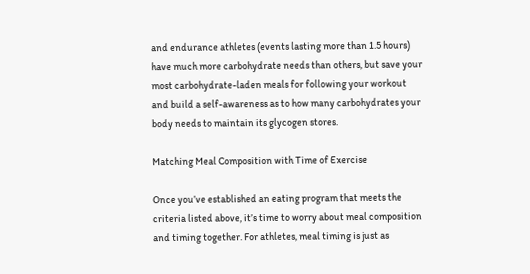and endurance athletes (events lasting more than 1.5 hours) have much more carbohydrate needs than others, but save your most carbohydrate-laden meals for following your workout and build a self-awareness as to how many carbohydrates your body needs to maintain its glycogen stores.

Matching Meal Composition with Time of Exercise

Once you’ve established an eating program that meets the criteria listed above, it’s time to worry about meal composition and timing together. For athletes, meal timing is just as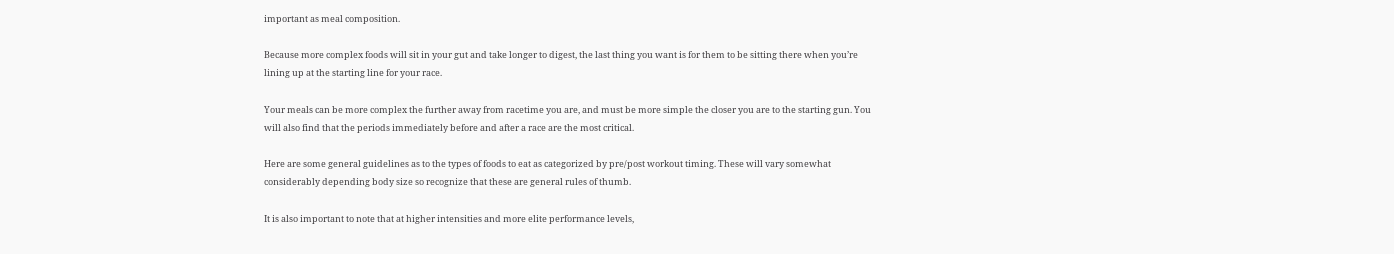important as meal composition.

Because more complex foods will sit in your gut and take longer to digest, the last thing you want is for them to be sitting there when you’re lining up at the starting line for your race.

Your meals can be more complex the further away from racetime you are, and must be more simple the closer you are to the starting gun. You will also find that the periods immediately before and after a race are the most critical.

Here are some general guidelines as to the types of foods to eat as categorized by pre/post workout timing. These will vary somewhat considerably depending body size so recognize that these are general rules of thumb.

It is also important to note that at higher intensities and more elite performance levels,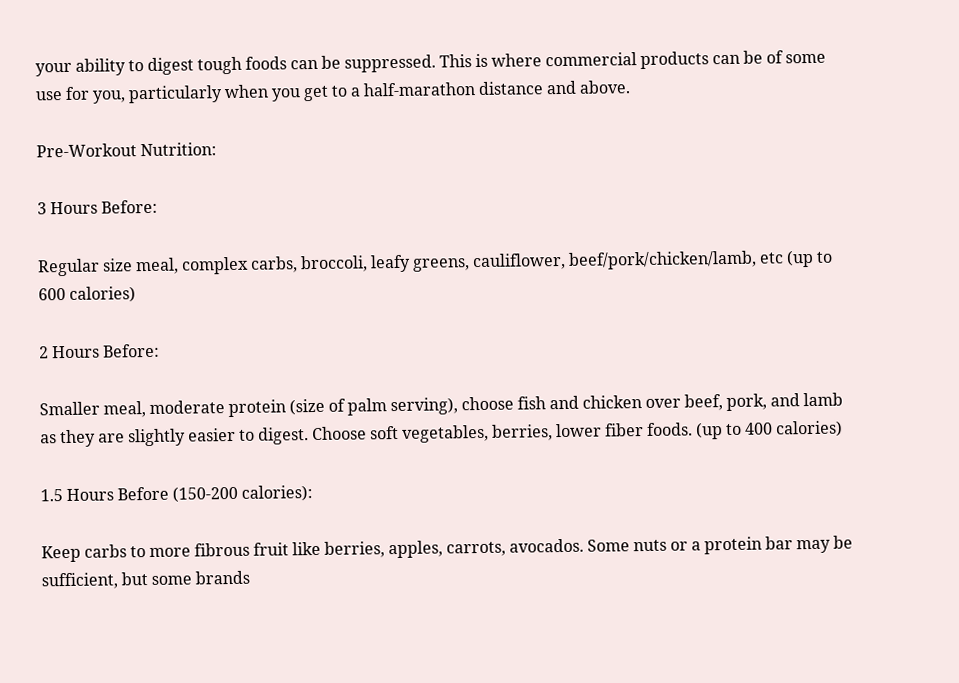your ability to digest tough foods can be suppressed. This is where commercial products can be of some use for you, particularly when you get to a half-marathon distance and above.

Pre-Workout Nutrition:

3 Hours Before:

Regular size meal, complex carbs, broccoli, leafy greens, cauliflower, beef/pork/chicken/lamb, etc (up to 600 calories)

2 Hours Before:

Smaller meal, moderate protein (size of palm serving), choose fish and chicken over beef, pork, and lamb as they are slightly easier to digest. Choose soft vegetables, berries, lower fiber foods. (up to 400 calories)

1.5 Hours Before (150-200 calories):

Keep carbs to more fibrous fruit like berries, apples, carrots, avocados. Some nuts or a protein bar may be sufficient, but some brands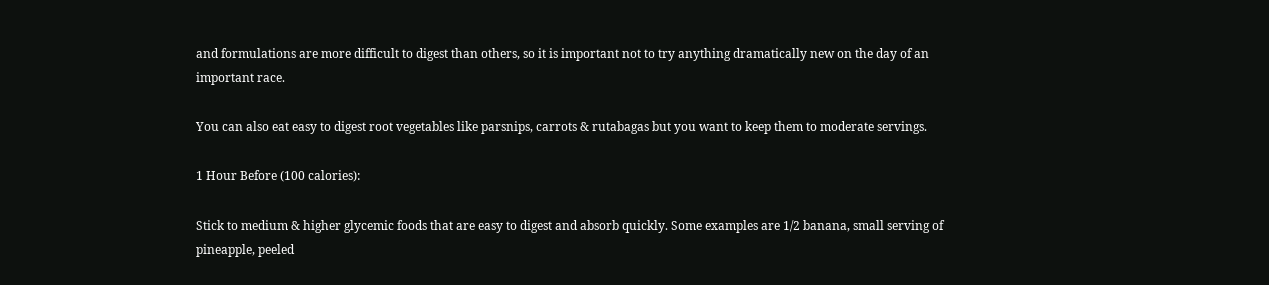and formulations are more difficult to digest than others, so it is important not to try anything dramatically new on the day of an important race.

You can also eat easy to digest root vegetables like parsnips, carrots & rutabagas but you want to keep them to moderate servings.

1 Hour Before (100 calories):

Stick to medium & higher glycemic foods that are easy to digest and absorb quickly. Some examples are 1/2 banana, small serving of pineapple, peeled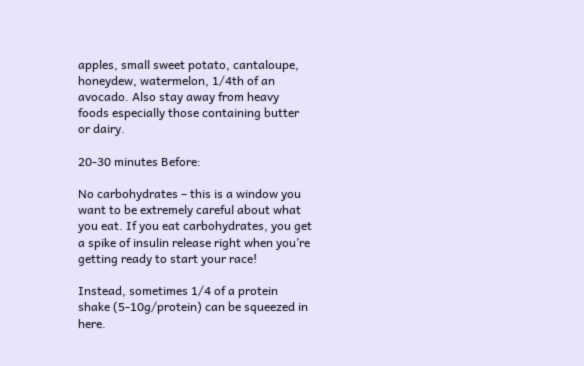apples, small sweet potato, cantaloupe, honeydew, watermelon, 1/4th of an avocado. Also stay away from heavy foods especially those containing butter or dairy.

20-30 minutes Before:

No carbohydrates – this is a window you want to be extremely careful about what you eat. If you eat carbohydrates, you get a spike of insulin release right when you’re getting ready to start your race!

Instead, sometimes 1/4 of a protein shake (5-10g/protein) can be squeezed in here.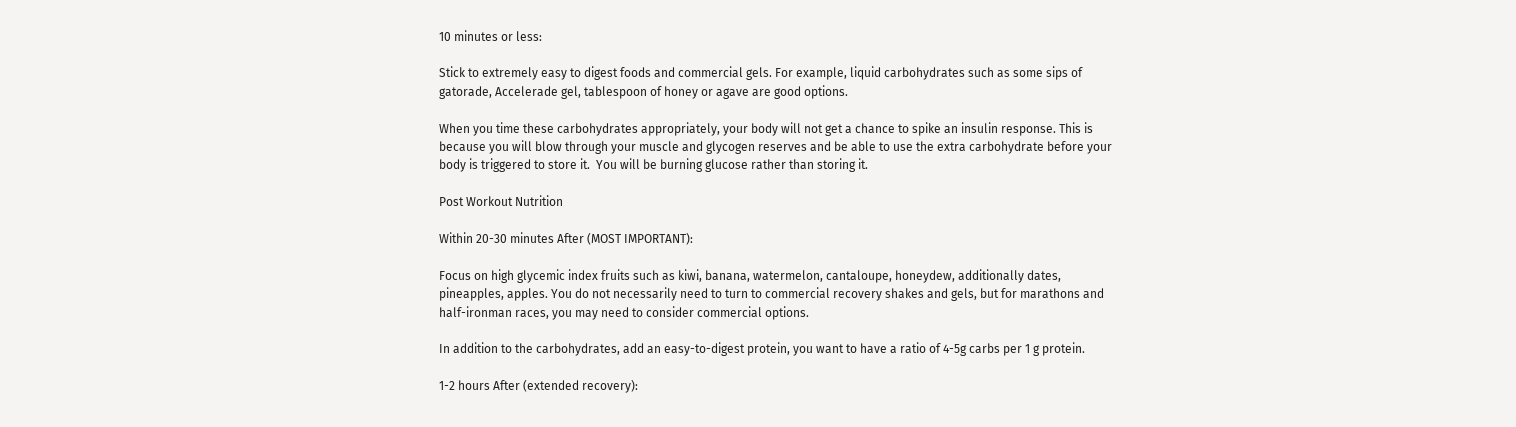10 minutes or less:

Stick to extremely easy to digest foods and commercial gels. For example, liquid carbohydrates such as some sips of gatorade, Accelerade gel, tablespoon of honey or agave are good options.

When you time these carbohydrates appropriately, your body will not get a chance to spike an insulin response. This is because you will blow through your muscle and glycogen reserves and be able to use the extra carbohydrate before your body is triggered to store it.  You will be burning glucose rather than storing it.

Post Workout Nutrition

Within 20-30 minutes After (MOST IMPORTANT):

Focus on high glycemic index fruits such as kiwi, banana, watermelon, cantaloupe, honeydew, additionally dates, pineapples, apples. You do not necessarily need to turn to commercial recovery shakes and gels, but for marathons and half-ironman races, you may need to consider commercial options.

In addition to the carbohydrates, add an easy-to-digest protein, you want to have a ratio of 4-5g carbs per 1 g protein.

1-2 hours After (extended recovery):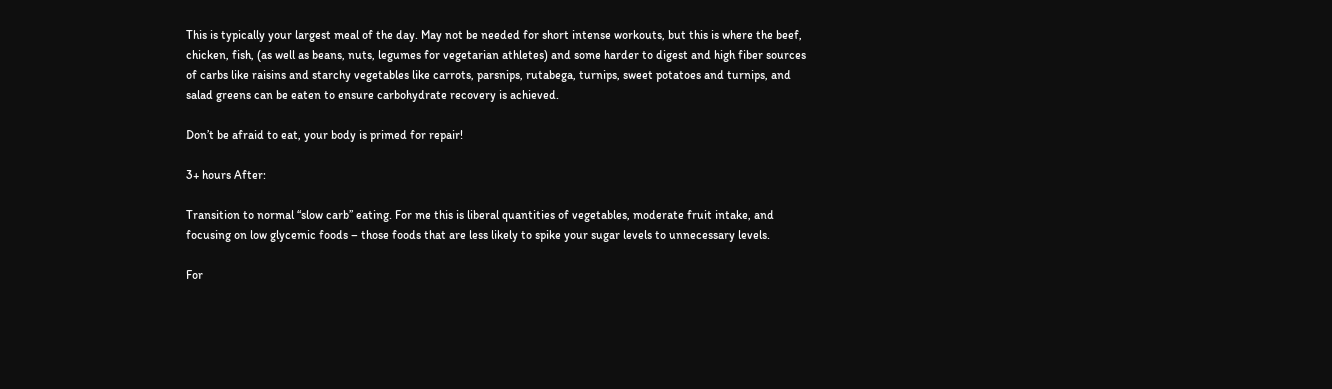This is typically your largest meal of the day. May not be needed for short intense workouts, but this is where the beef, chicken, fish, (as well as beans, nuts, legumes for vegetarian athletes) and some harder to digest and high fiber sources of carbs like raisins and starchy vegetables like carrots, parsnips, rutabega, turnips, sweet potatoes and turnips, and salad greens can be eaten to ensure carbohydrate recovery is achieved.

Don’t be afraid to eat, your body is primed for repair!

3+ hours After:

Transition to normal “slow carb” eating. For me this is liberal quantities of vegetables, moderate fruit intake, and focusing on low glycemic foods – those foods that are less likely to spike your sugar levels to unnecessary levels.

For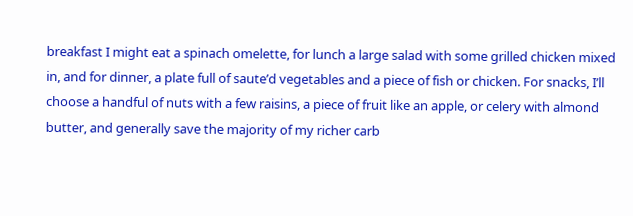breakfast I might eat a spinach omelette, for lunch a large salad with some grilled chicken mixed in, and for dinner, a plate full of saute’d vegetables and a piece of fish or chicken. For snacks, I’ll choose a handful of nuts with a few raisins, a piece of fruit like an apple, or celery with almond butter, and generally save the majority of my richer carb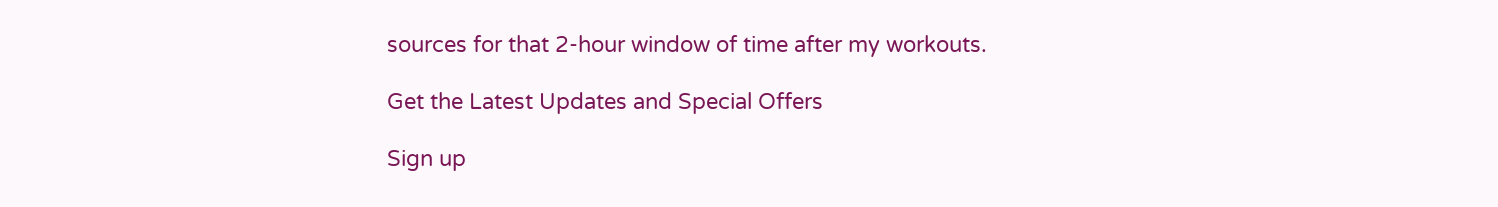sources for that 2-hour window of time after my workouts.

Get the Latest Updates and Special Offers

Sign up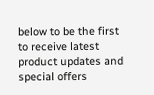below to be the first to receive latest product updates and special offers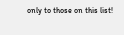only to those on this list!